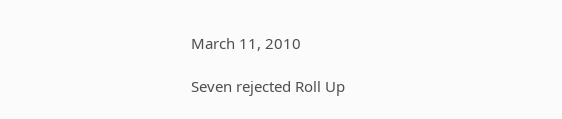March 11, 2010

Seven rejected Roll Up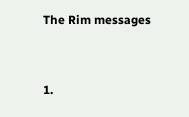The Rim messages


1.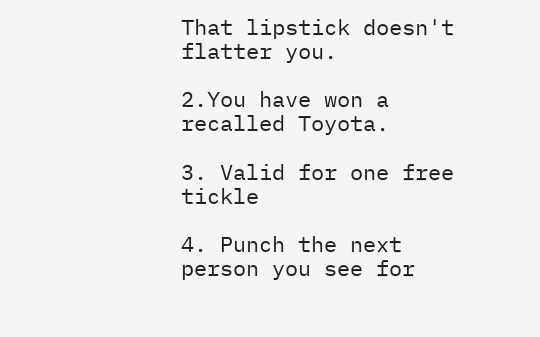That lipstick doesn't flatter you.

2.You have won a recalled Toyota.

3. Valid for one free tickle

4. Punch the next person you see for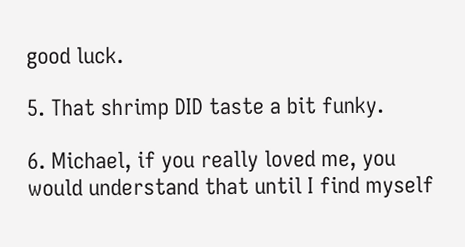good luck.

5. That shrimp DID taste a bit funky.

6. Michael, if you really loved me, you would understand that until I find myself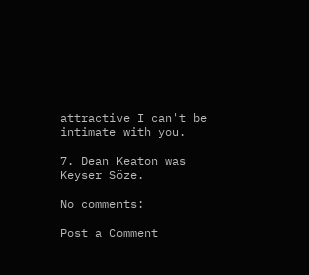attractive I can't be intimate with you.

7. Dean Keaton was Keyser Söze.

No comments:

Post a Comment